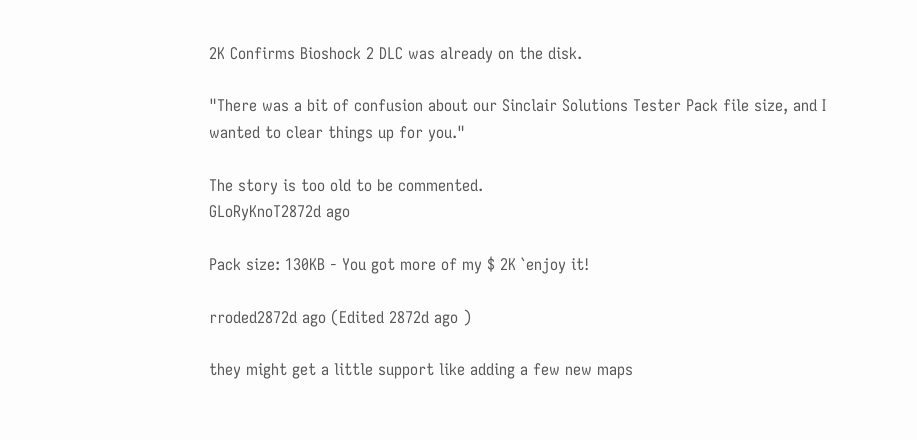2K Confirms Bioshock 2 DLC was already on the disk.

"There was a bit of confusion about our Sinclair Solutions Tester Pack file size, and I wanted to clear things up for you."

The story is too old to be commented.
GLoRyKnoT2872d ago

Pack size: 130KB - You got more of my $ 2K `enjoy it!

rroded2872d ago (Edited 2872d ago )

they might get a little support like adding a few new maps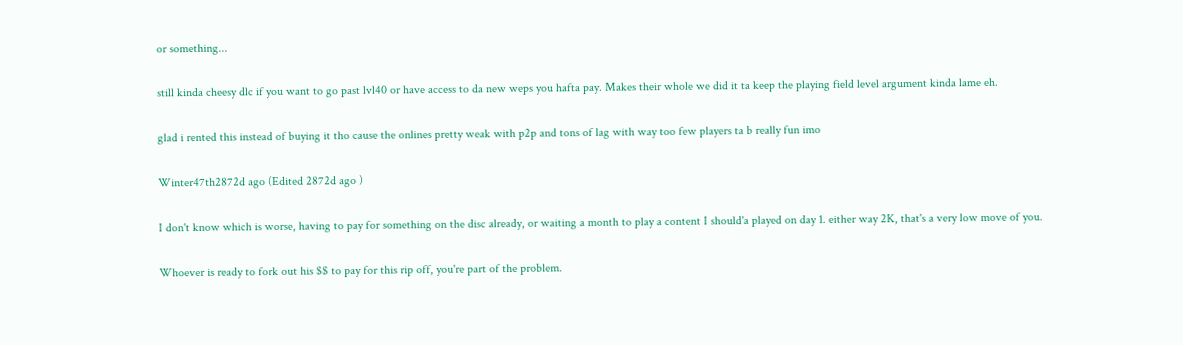or something...

still kinda cheesy dlc if you want to go past lvl40 or have access to da new weps you hafta pay. Makes their whole we did it ta keep the playing field level argument kinda lame eh.

glad i rented this instead of buying it tho cause the onlines pretty weak with p2p and tons of lag with way too few players ta b really fun imo

Winter47th2872d ago (Edited 2872d ago )

I don't know which is worse, having to pay for something on the disc already, or waiting a month to play a content I should'a played on day 1. either way 2K, that's a very low move of you.

Whoever is ready to fork out his $$ to pay for this rip off, you're part of the problem.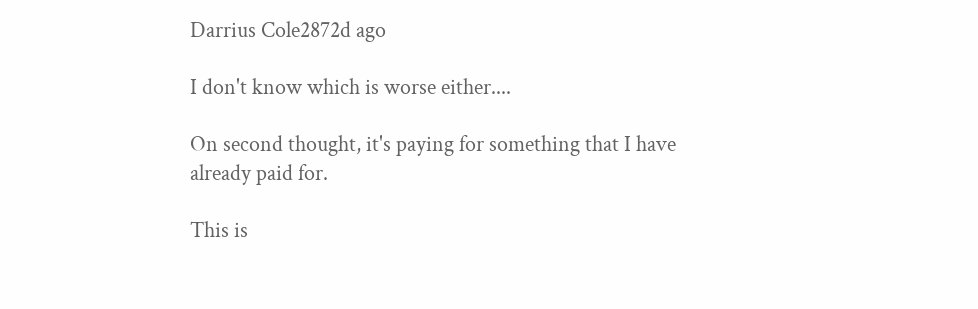Darrius Cole2872d ago

I don't know which is worse either....

On second thought, it's paying for something that I have already paid for.

This is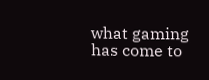what gaming has come to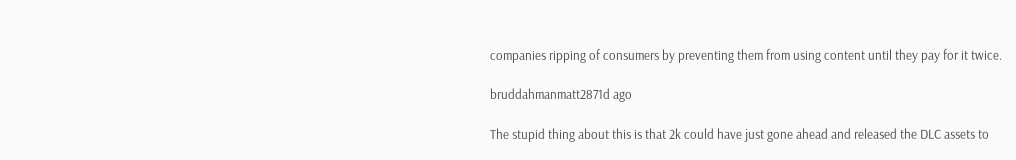companies ripping of consumers by preventing them from using content until they pay for it twice.

bruddahmanmatt2871d ago

The stupid thing about this is that 2k could have just gone ahead and released the DLC assets to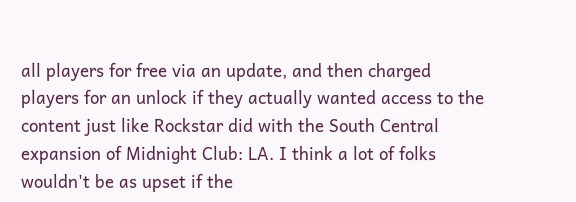all players for free via an update, and then charged players for an unlock if they actually wanted access to the content just like Rockstar did with the South Central expansion of Midnight Club: LA. I think a lot of folks wouldn't be as upset if the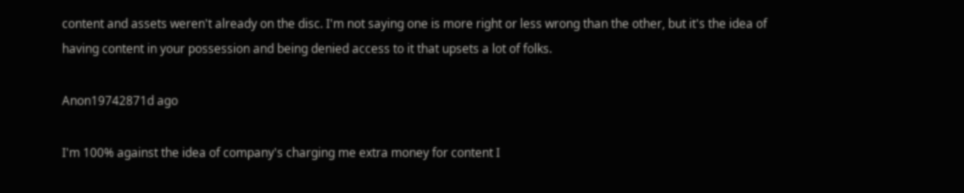content and assets weren't already on the disc. I'm not saying one is more right or less wrong than the other, but it's the idea of having content in your possession and being denied access to it that upsets a lot of folks.

Anon19742871d ago

I'm 100% against the idea of company's charging me extra money for content I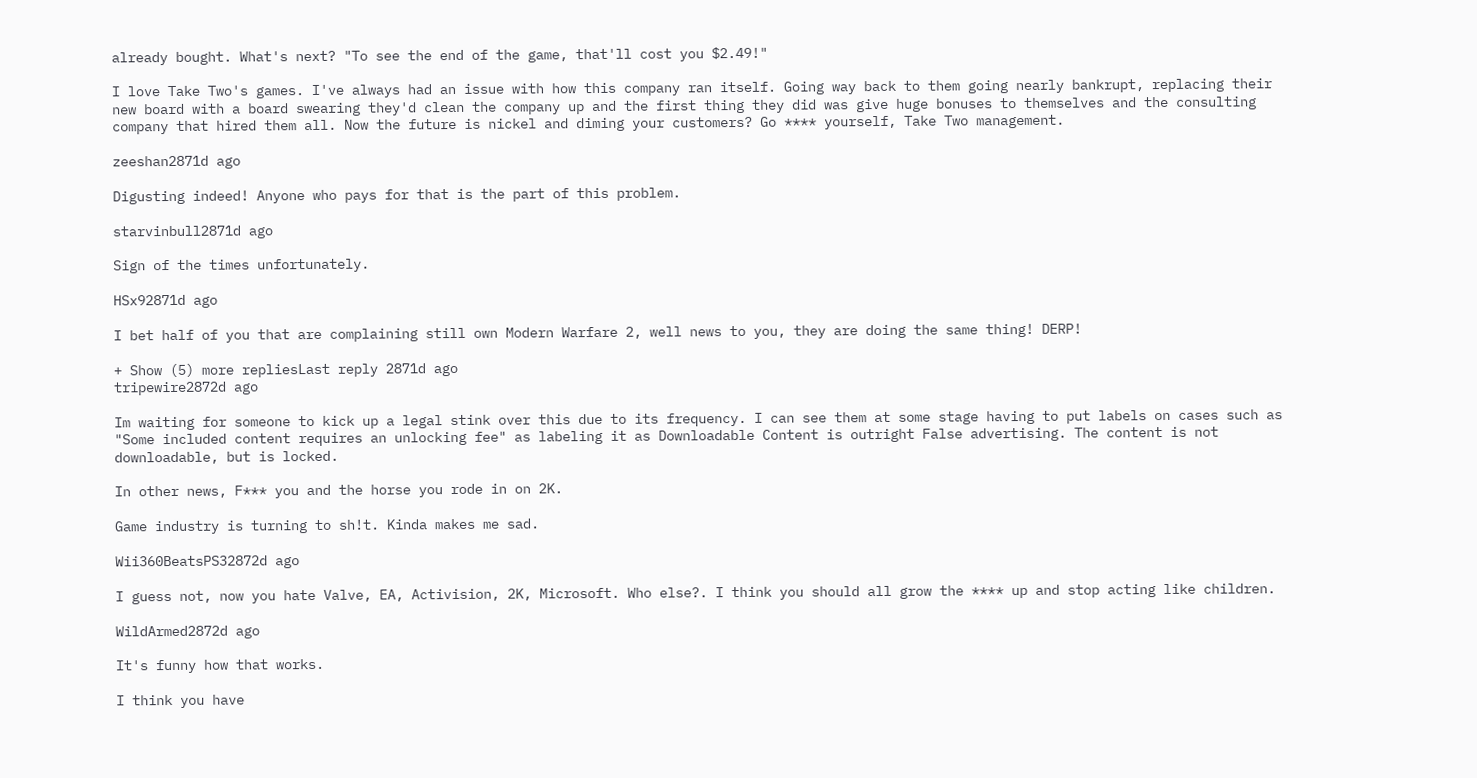already bought. What's next? "To see the end of the game, that'll cost you $2.49!"

I love Take Two's games. I've always had an issue with how this company ran itself. Going way back to them going nearly bankrupt, replacing their new board with a board swearing they'd clean the company up and the first thing they did was give huge bonuses to themselves and the consulting company that hired them all. Now the future is nickel and diming your customers? Go **** yourself, Take Two management.

zeeshan2871d ago

Digusting indeed! Anyone who pays for that is the part of this problem.

starvinbull2871d ago

Sign of the times unfortunately.

HSx92871d ago

I bet half of you that are complaining still own Modern Warfare 2, well news to you, they are doing the same thing! DERP!

+ Show (5) more repliesLast reply 2871d ago
tripewire2872d ago

Im waiting for someone to kick up a legal stink over this due to its frequency. I can see them at some stage having to put labels on cases such as "Some included content requires an unlocking fee" as labeling it as Downloadable Content is outright False advertising. The content is not downloadable, but is locked.

In other news, F*** you and the horse you rode in on 2K.

Game industry is turning to sh!t. Kinda makes me sad.

Wii360BeatsPS32872d ago

I guess not, now you hate Valve, EA, Activision, 2K, Microsoft. Who else?. I think you should all grow the **** up and stop acting like children.

WildArmed2872d ago

It's funny how that works.

I think you have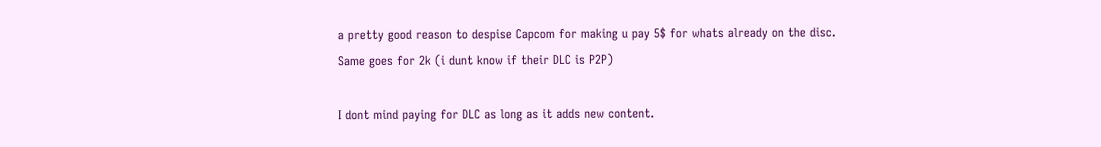a pretty good reason to despise Capcom for making u pay 5$ for whats already on the disc.
Same goes for 2k (i dunt know if their DLC is P2P)

I dont mind paying for DLC as long as it adds new content.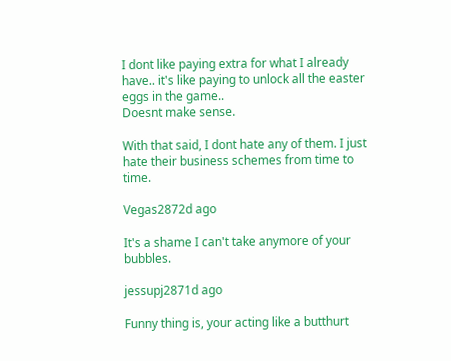I dont like paying extra for what I already have.. it's like paying to unlock all the easter eggs in the game..
Doesnt make sense.

With that said, I dont hate any of them. I just hate their business schemes from time to time.

Vegas2872d ago

It's a shame I can't take anymore of your bubbles.

jessupj2871d ago

Funny thing is, your acting like a butthurt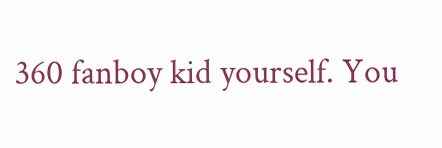360 fanboy kid yourself. You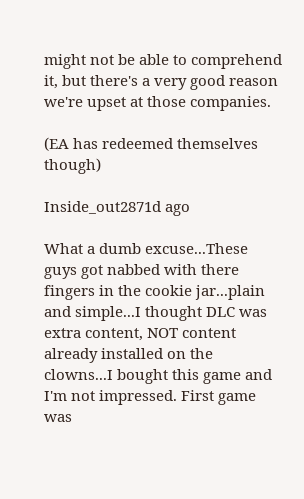might not be able to comprehend it, but there's a very good reason we're upset at those companies.

(EA has redeemed themselves though)

Inside_out2871d ago

What a dumb excuse...These guys got nabbed with there fingers in the cookie jar...plain and simple...I thought DLC was extra content, NOT content already installed on the clowns...I bought this game and I'm not impressed. First game was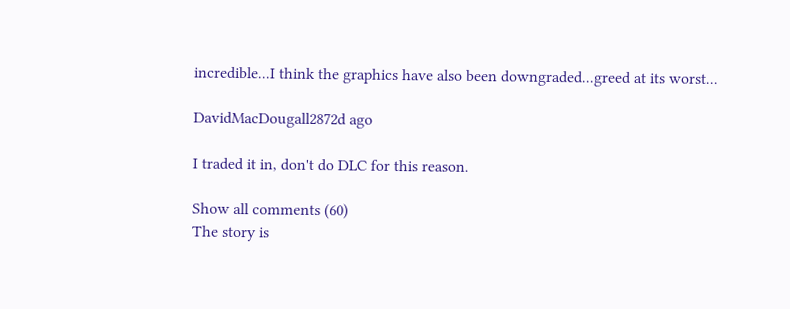incredible...I think the graphics have also been downgraded...greed at its worst...

DavidMacDougall2872d ago

I traded it in, don't do DLC for this reason.

Show all comments (60)
The story is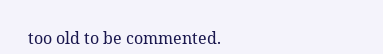too old to be commented.